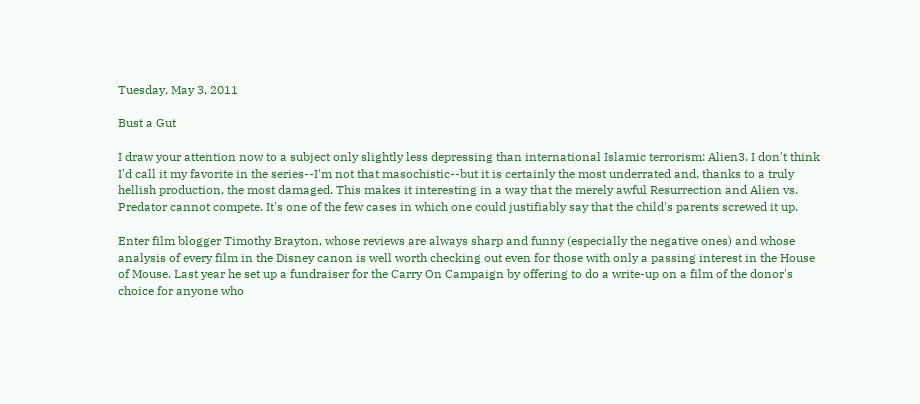Tuesday, May 3, 2011

Bust a Gut

I draw your attention now to a subject only slightly less depressing than international Islamic terrorism: Alien3. I don't think I'd call it my favorite in the series--I'm not that masochistic--but it is certainly the most underrated and, thanks to a truly hellish production, the most damaged. This makes it interesting in a way that the merely awful Resurrection and Alien vs. Predator cannot compete. It's one of the few cases in which one could justifiably say that the child's parents screwed it up.

Enter film blogger Timothy Brayton, whose reviews are always sharp and funny (especially the negative ones) and whose analysis of every film in the Disney canon is well worth checking out even for those with only a passing interest in the House of Mouse. Last year he set up a fundraiser for the Carry On Campaign by offering to do a write-up on a film of the donor's choice for anyone who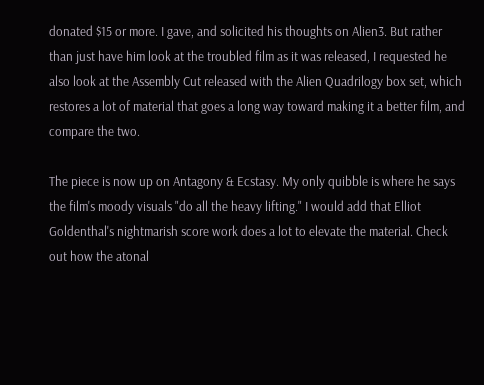donated $15 or more. I gave, and solicited his thoughts on Alien3. But rather than just have him look at the troubled film as it was released, I requested he also look at the Assembly Cut released with the Alien Quadrilogy box set, which restores a lot of material that goes a long way toward making it a better film, and compare the two.

The piece is now up on Antagony & Ecstasy. My only quibble is where he says the film's moody visuals "do all the heavy lifting." I would add that Elliot Goldenthal's nightmarish score work does a lot to elevate the material. Check out how the atonal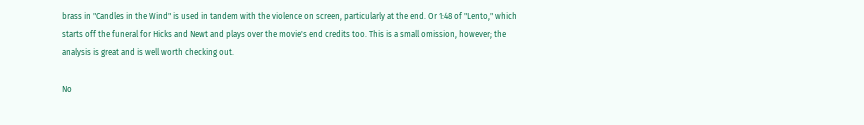brass in "Candles in the Wind" is used in tandem with the violence on screen, particularly at the end. Or 1:48 of "Lento," which starts off the funeral for Hicks and Newt and plays over the movie's end credits too. This is a small omission, however; the analysis is great and is well worth checking out.

No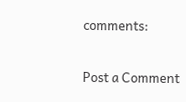comments:

Post a Comment